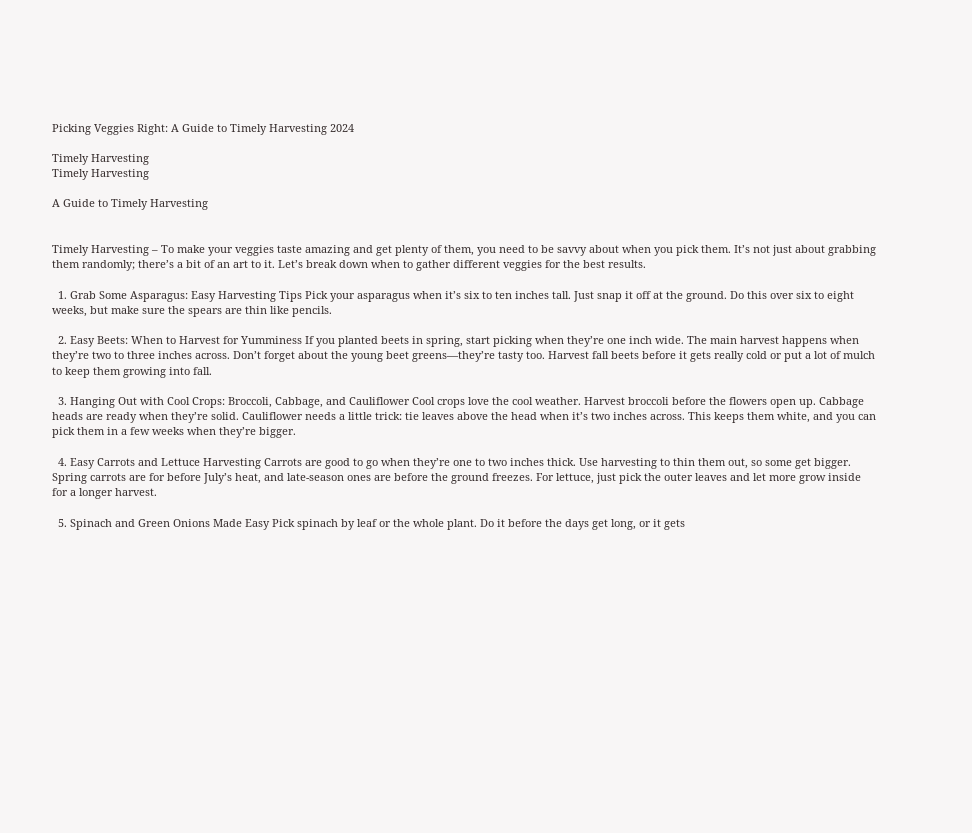Picking Veggies Right: A Guide to Timely Harvesting 2024

Timely Harvesting
Timely Harvesting

A Guide to Timely Harvesting


Timely Harvesting – To make your veggies taste amazing and get plenty of them, you need to be savvy about when you pick them. It’s not just about grabbing them randomly; there’s a bit of an art to it. Let’s break down when to gather different veggies for the best results.

  1. Grab Some Asparagus: Easy Harvesting Tips Pick your asparagus when it’s six to ten inches tall. Just snap it off at the ground. Do this over six to eight weeks, but make sure the spears are thin like pencils.

  2. Easy Beets: When to Harvest for Yumminess If you planted beets in spring, start picking when they’re one inch wide. The main harvest happens when they’re two to three inches across. Don’t forget about the young beet greens—they’re tasty too. Harvest fall beets before it gets really cold or put a lot of mulch to keep them growing into fall.

  3. Hanging Out with Cool Crops: Broccoli, Cabbage, and Cauliflower Cool crops love the cool weather. Harvest broccoli before the flowers open up. Cabbage heads are ready when they’re solid. Cauliflower needs a little trick: tie leaves above the head when it’s two inches across. This keeps them white, and you can pick them in a few weeks when they’re bigger.

  4. Easy Carrots and Lettuce Harvesting Carrots are good to go when they’re one to two inches thick. Use harvesting to thin them out, so some get bigger. Spring carrots are for before July’s heat, and late-season ones are before the ground freezes. For lettuce, just pick the outer leaves and let more grow inside for a longer harvest.

  5. Spinach and Green Onions Made Easy Pick spinach by leaf or the whole plant. Do it before the days get long, or it gets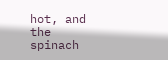hot, and the spinach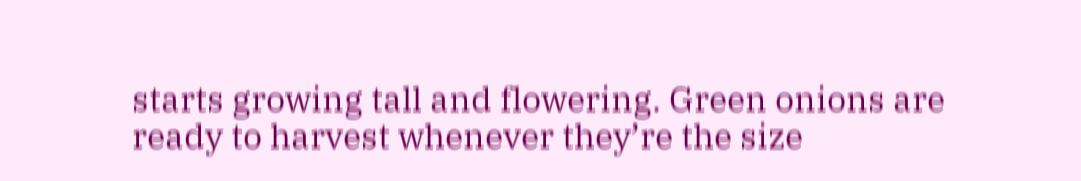starts growing tall and flowering. Green onions are ready to harvest whenever they’re the size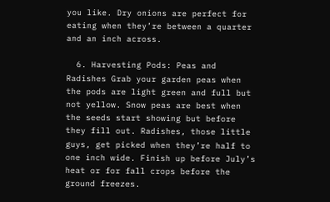you like. Dry onions are perfect for eating when they’re between a quarter and an inch across.

  6. Harvesting Pods: Peas and Radishes Grab your garden peas when the pods are light green and full but not yellow. Snow peas are best when the seeds start showing but before they fill out. Radishes, those little guys, get picked when they’re half to one inch wide. Finish up before July’s heat or for fall crops before the ground freezes.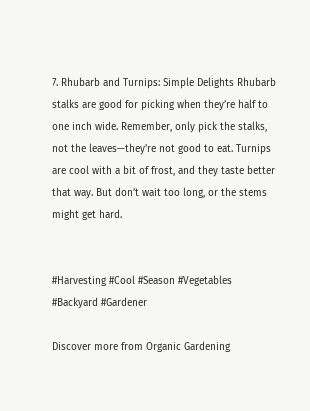7. Rhubarb and Turnips: Simple Delights Rhubarb stalks are good for picking when they’re half to one inch wide. Remember, only pick the stalks, not the leaves—they’re not good to eat. Turnips are cool with a bit of frost, and they taste better that way. But don’t wait too long, or the stems might get hard.


#Harvesting #Cool #Season #Vegetables #Backyard #Gardener

Discover more from Organic Gardening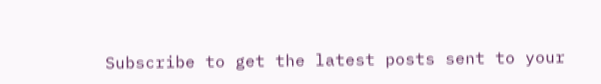Subscribe to get the latest posts sent to your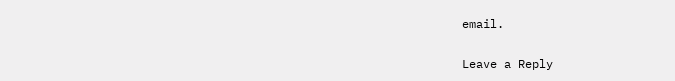email.

Leave a Reply